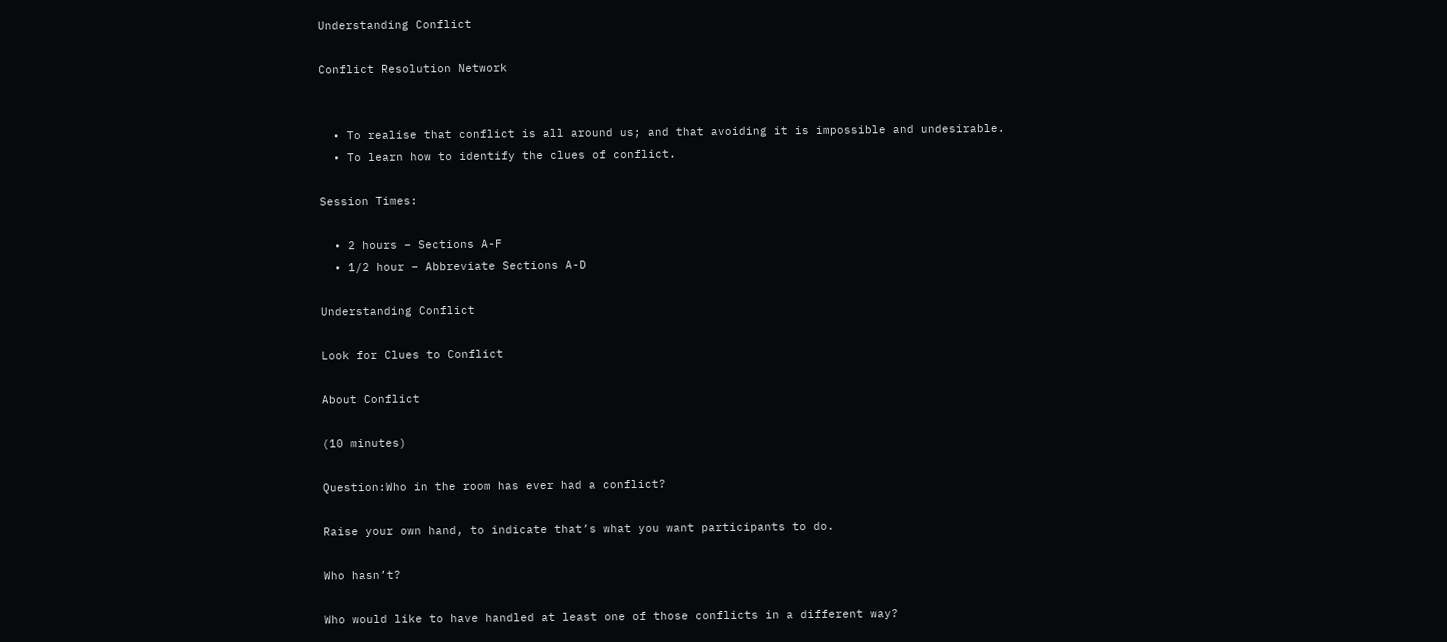Understanding Conflict

Conflict Resolution Network


  • To realise that conflict is all around us; and that avoiding it is impossible and undesirable.
  • To learn how to identify the clues of conflict.

Session Times:

  • 2 hours – Sections A-F
  • 1/2 hour – Abbreviate Sections A-D

Understanding Conflict

Look for Clues to Conflict

About Conflict

(10 minutes)

Question:Who in the room has ever had a conflict?

Raise your own hand, to indicate that’s what you want participants to do.

Who hasn’t?

Who would like to have handled at least one of those conflicts in a different way?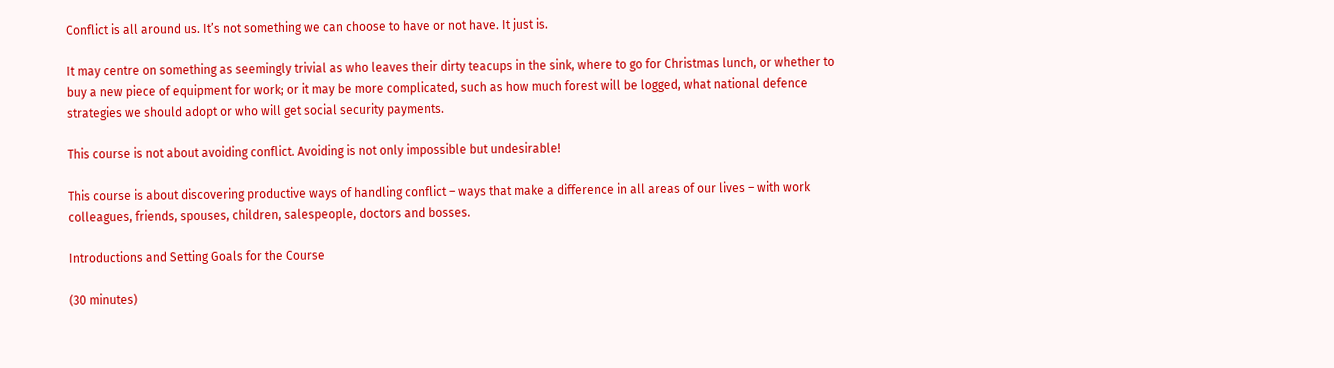Conflict is all around us. It’s not something we can choose to have or not have. It just is.

It may centre on something as seemingly trivial as who leaves their dirty teacups in the sink, where to go for Christmas lunch, or whether to buy a new piece of equipment for work; or it may be more complicated, such as how much forest will be logged, what national defence strategies we should adopt or who will get social security payments.

This course is not about avoiding conflict. Avoiding is not only impossible but undesirable!

This course is about discovering productive ways of handling conflict – ways that make a difference in all areas of our lives – with work colleagues, friends, spouses, children, salespeople, doctors and bosses.

Introductions and Setting Goals for the Course

(30 minutes)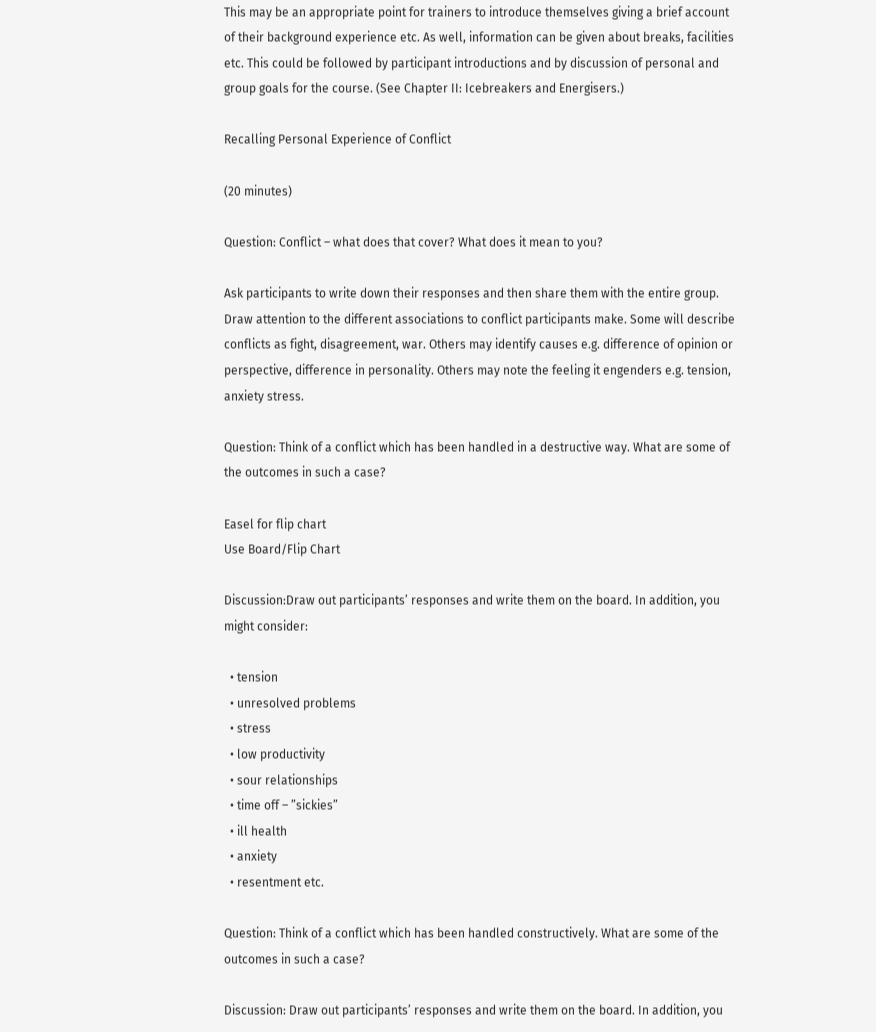This may be an appropriate point for trainers to introduce themselves giving a brief account of their background experience etc. As well, information can be given about breaks, facilities etc. This could be followed by participant introductions and by discussion of personal and group goals for the course. (See Chapter II: Icebreakers and Energisers.)

Recalling Personal Experience of Conflict

(20 minutes)

Question: Conflict – what does that cover? What does it mean to you?

Ask participants to write down their responses and then share them with the entire group. Draw attention to the different associations to conflict participants make. Some will describe conflicts as fight, disagreement, war. Others may identify causes e.g. difference of opinion or perspective, difference in personality. Others may note the feeling it engenders e.g. tension, anxiety stress.

Question: Think of a conflict which has been handled in a destructive way. What are some of the outcomes in such a case?

Easel for flip chart
Use Board/Flip Chart

Discussion:Draw out participants’ responses and write them on the board. In addition, you might consider:

  • tension
  • unresolved problems
  • stress
  • low productivity
  • sour relationships
  • time off – ”sickies”
  • ill health
  • anxiety
  • resentment etc.

Question: Think of a conflict which has been handled constructively. What are some of the outcomes in such a case?

Discussion: Draw out participants’ responses and write them on the board. In addition, you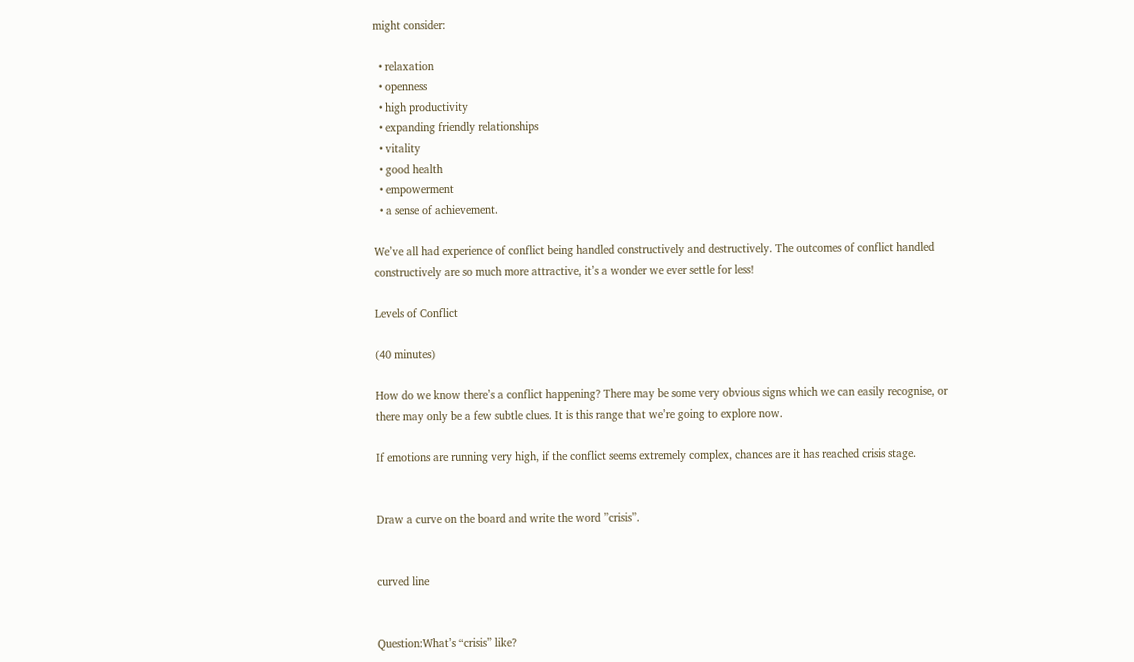might consider:

  • relaxation
  • openness
  • high productivity
  • expanding friendly relationships
  • vitality
  • good health
  • empowerment
  • a sense of achievement.

We’ve all had experience of conflict being handled constructively and destructively. The outcomes of conflict handled constructively are so much more attractive, it’s a wonder we ever settle for less!

Levels of Conflict

(40 minutes)

How do we know there’s a conflict happening? There may be some very obvious signs which we can easily recognise, or there may only be a few subtle clues. It is this range that we’re going to explore now.

If emotions are running very high, if the conflict seems extremely complex, chances are it has reached crisis stage.


Draw a curve on the board and write the word ”crisis”.


curved line


Question:What’s “crisis” like?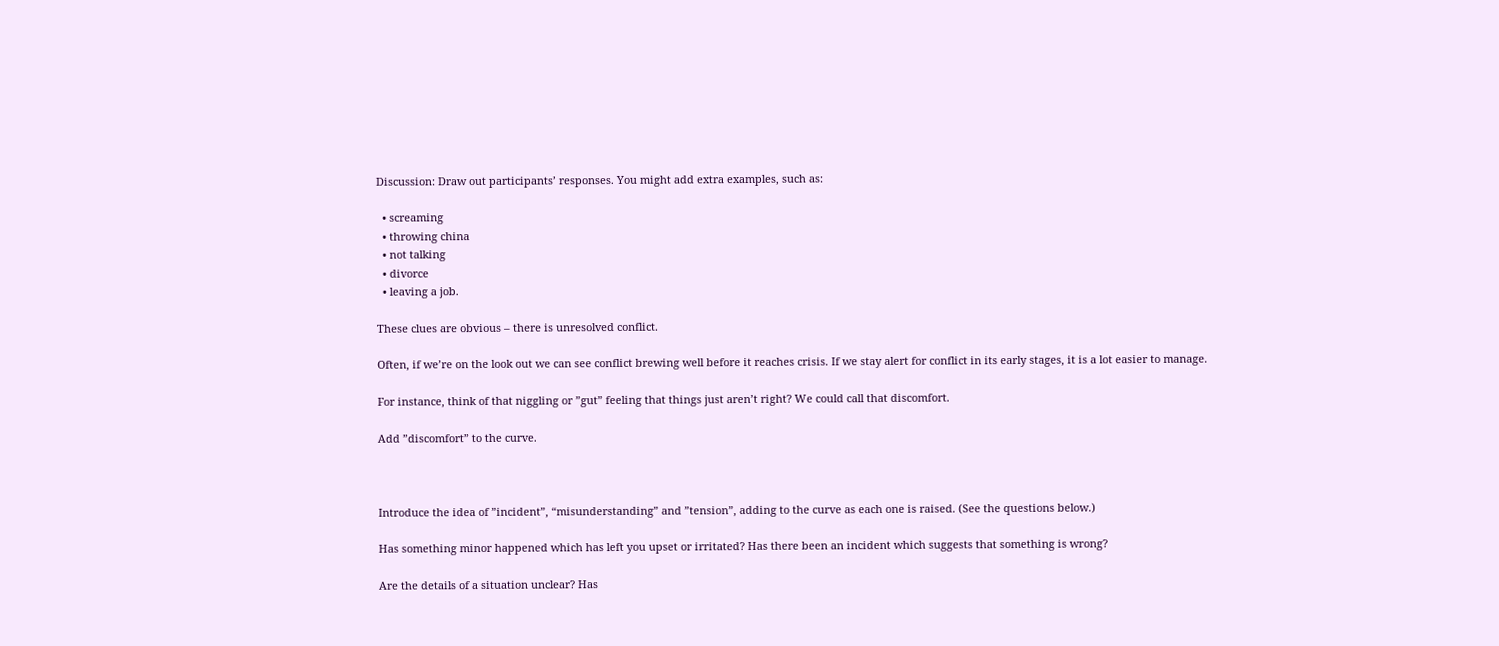Discussion: Draw out participants’ responses. You might add extra examples, such as:

  • screaming
  • throwing china
  • not talking
  • divorce
  • leaving a job.

These clues are obvious – there is unresolved conflict.

Often, if we’re on the look out we can see conflict brewing well before it reaches crisis. If we stay alert for conflict in its early stages, it is a lot easier to manage.

For instance, think of that niggling or ”gut” feeling that things just aren’t right? We could call that discomfort.

Add ”discomfort” to the curve.



Introduce the idea of ”incident”, “misunderstanding” and ”tension”, adding to the curve as each one is raised. (See the questions below.)

Has something minor happened which has left you upset or irritated? Has there been an incident which suggests that something is wrong?

Are the details of a situation unclear? Has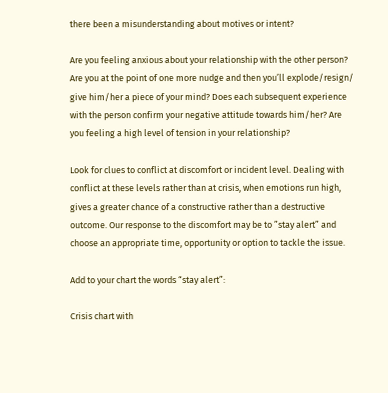there been a misunderstanding about motives or intent?

Are you feeling anxious about your relationship with the other person? Are you at the point of one more nudge and then you’ll explode/resign/ give him/her a piece of your mind? Does each subsequent experience with the person confirm your negative attitude towards him/her? Are you feeling a high level of tension in your relationship?

Look for clues to conflict at discomfort or incident level. Dealing with conflict at these levels rather than at crisis, when emotions run high, gives a greater chance of a constructive rather than a destructive outcome. Our response to the discomfort may be to ”stay alert” and choose an appropriate time, opportunity or option to tackle the issue.

Add to your chart the words “stay alert”:

Crisis chart with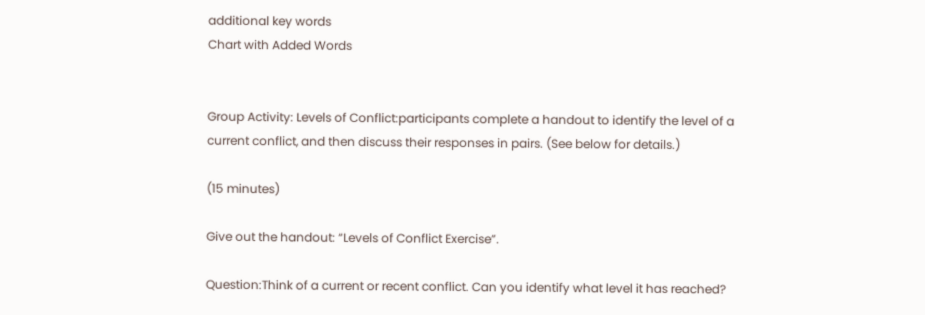additional key words
Chart with Added Words


Group Activity: Levels of Conflict:participants complete a handout to identify the level of a current conflict, and then discuss their responses in pairs. (See below for details.)

(15 minutes)

Give out the handout: “Levels of Conflict Exercise”.

Question:Think of a current or recent conflict. Can you identify what level it has reached?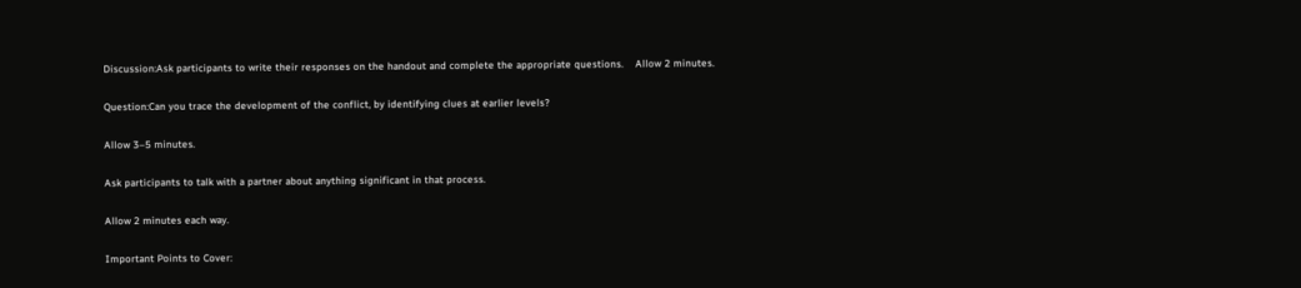Discussion:Ask participants to write their responses on the handout and complete the appropriate questions.    Allow 2 minutes.

Question:Can you trace the development of the conflict, by identifying clues at earlier levels?

Allow 3–5 minutes.

Ask participants to talk with a partner about anything significant in that process.

Allow 2 minutes each way.

Important Points to Cover: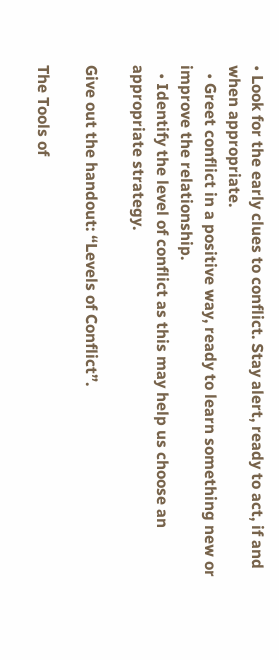• Look for the early clues to conflict. Stay alert, ready to act, if and when appropriate.
  • Greet conflict in a positive way, ready to learn something new or improve the relationship.
  • Identify the level of conflict as this may help us choose an appropriate strategy.

Give out the handout: “Levels of Conflict”.

The Tools of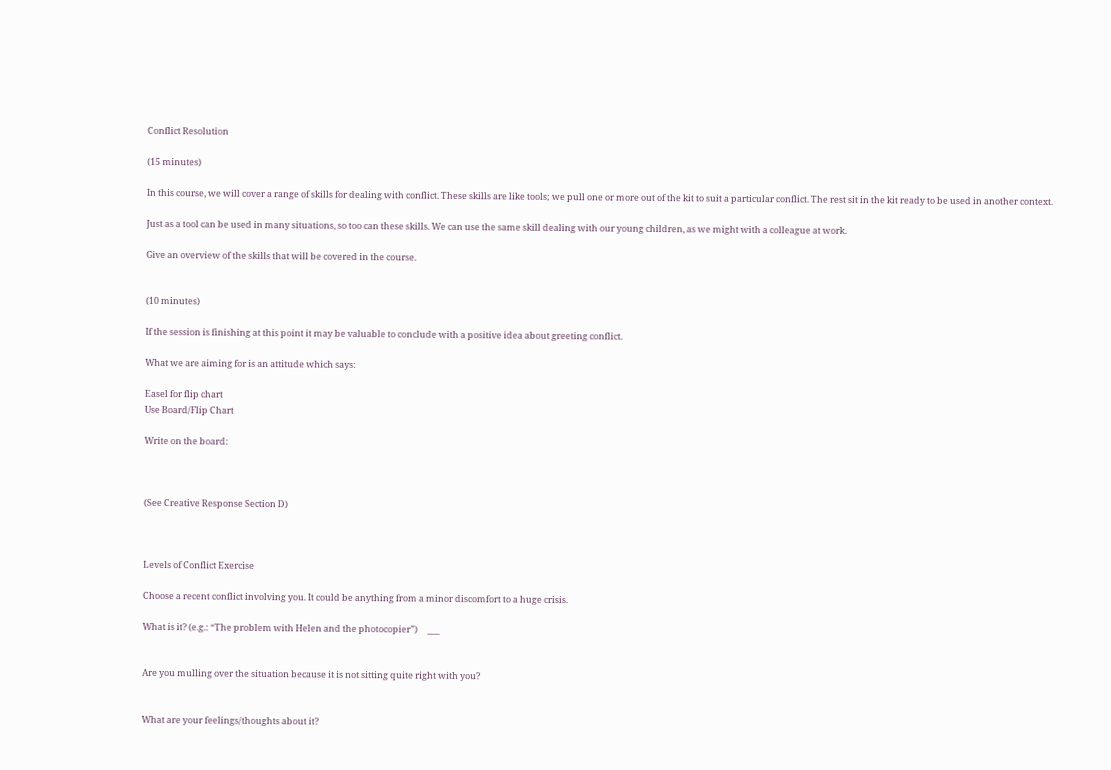Conflict Resolution

(15 minutes)

In this course, we will cover a range of skills for dealing with conflict. These skills are like tools; we pull one or more out of the kit to suit a particular conflict. The rest sit in the kit ready to be used in another context.

Just as a tool can be used in many situations, so too can these skills. We can use the same skill dealing with our young children, as we might with a colleague at work.

Give an overview of the skills that will be covered in the course.


(10 minutes)

If the session is finishing at this point it may be valuable to conclude with a positive idea about greeting conflict.

What we are aiming for is an attitude which says:

Easel for flip chart
Use Board/Flip Chart

Write on the board:



(See Creative Response Section D)



Levels of Conflict Exercise

Choose a recent conflict involving you. It could be anything from a minor discomfort to a huge crisis.

What is it? (e.g.: “The problem with Helen and the photocopier”)     ___


Are you mulling over the situation because it is not sitting quite right with you?


What are your feelings/thoughts about it?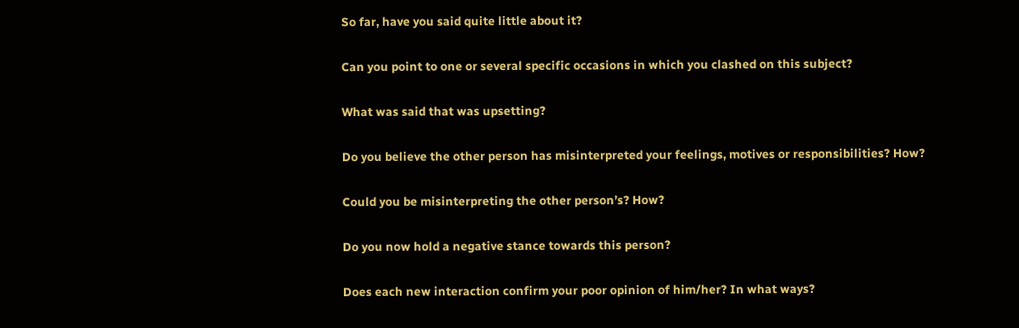So far, have you said quite little about it?


Can you point to one or several specific occasions in which you clashed on this subject?


What was said that was upsetting?


Do you believe the other person has misinterpreted your feelings, motives or responsibilities? How?


Could you be misinterpreting the other person’s? How?


Do you now hold a negative stance towards this person?


Does each new interaction confirm your poor opinion of him/her? In what ways?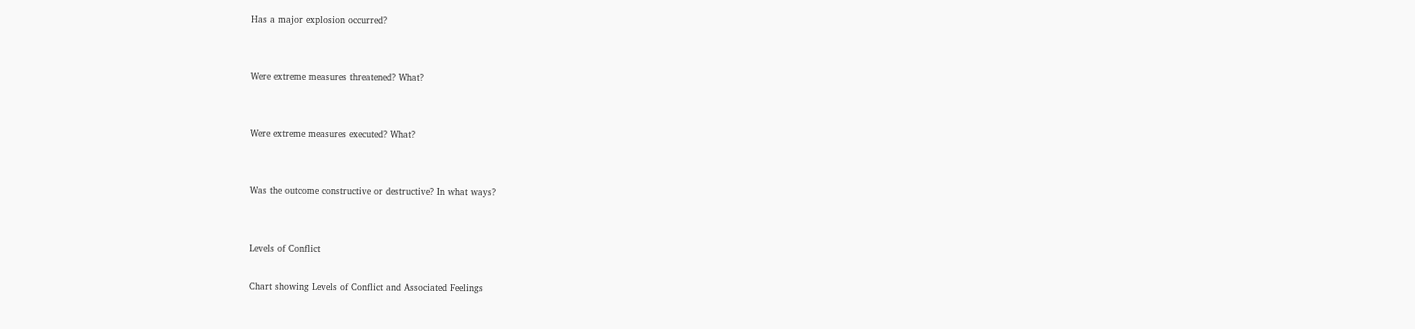Has a major explosion occurred?


Were extreme measures threatened? What?


Were extreme measures executed? What?


Was the outcome constructive or destructive? In what ways?


Levels of Conflict

Chart showing Levels of Conflict and Associated Feelings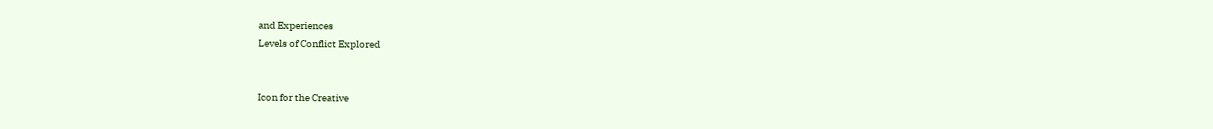and Experiences
Levels of Conflict Explored


Icon for the Creative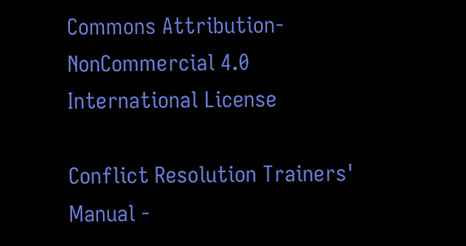Commons Attribution-NonCommercial 4.0 International License

Conflict Resolution Trainers' Manual -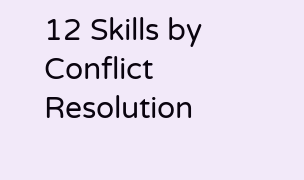12 Skills by Conflict Resolution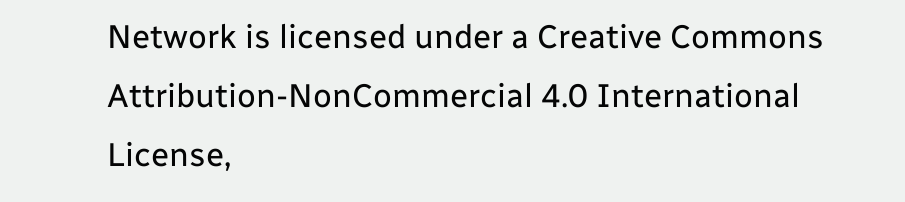Network is licensed under a Creative Commons Attribution-NonCommercial 4.0 International License,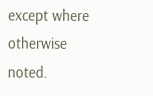except where otherwise noted.